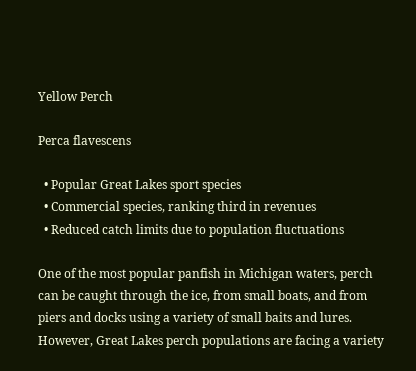Yellow Perch

Perca flavescens

  • Popular Great Lakes sport species
  • Commercial species, ranking third in revenues
  • Reduced catch limits due to population fluctuations

One of the most popular panfish in Michigan waters, perch can be caught through the ice, from small boats, and from piers and docks using a variety of small baits and lures. However, Great Lakes perch populations are facing a variety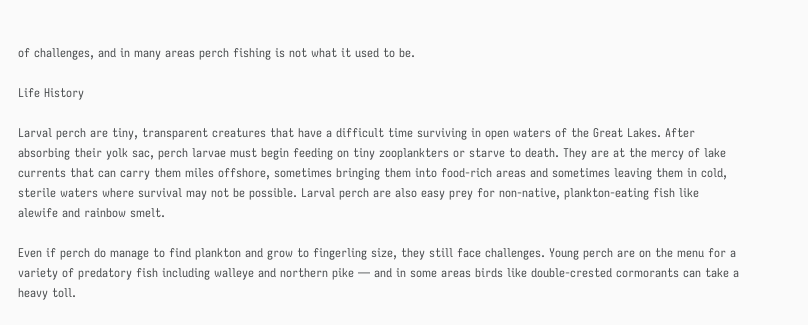of challenges, and in many areas perch fishing is not what it used to be.

Life History

Larval perch are tiny, transparent creatures that have a difficult time surviving in open waters of the Great Lakes. After absorbing their yolk sac, perch larvae must begin feeding on tiny zooplankters or starve to death. They are at the mercy of lake currents that can carry them miles offshore, sometimes bringing them into food-rich areas and sometimes leaving them in cold, sterile waters where survival may not be possible. Larval perch are also easy prey for non-native, plankton-eating fish like alewife and rainbow smelt.

Even if perch do manage to find plankton and grow to fingerling size, they still face challenges. Young perch are on the menu for a variety of predatory fish including walleye and northern pike — and in some areas birds like double-crested cormorants can take a heavy toll.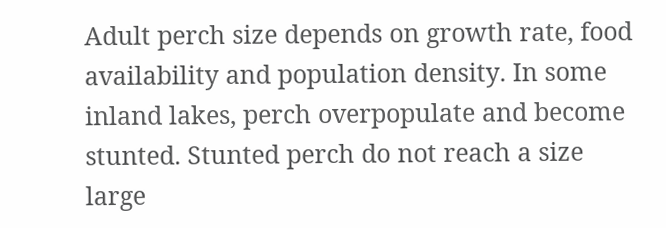Adult perch size depends on growth rate, food availability and population density. In some inland lakes, perch overpopulate and become stunted. Stunted perch do not reach a size large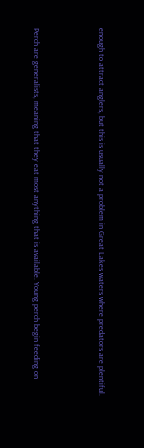enough to attract anglers, but this is usually not a problem in Great Lakes waters where predators are plentiful.



Perch are generalists, meaning that they eat most anything that is available. Young perch begin feeding on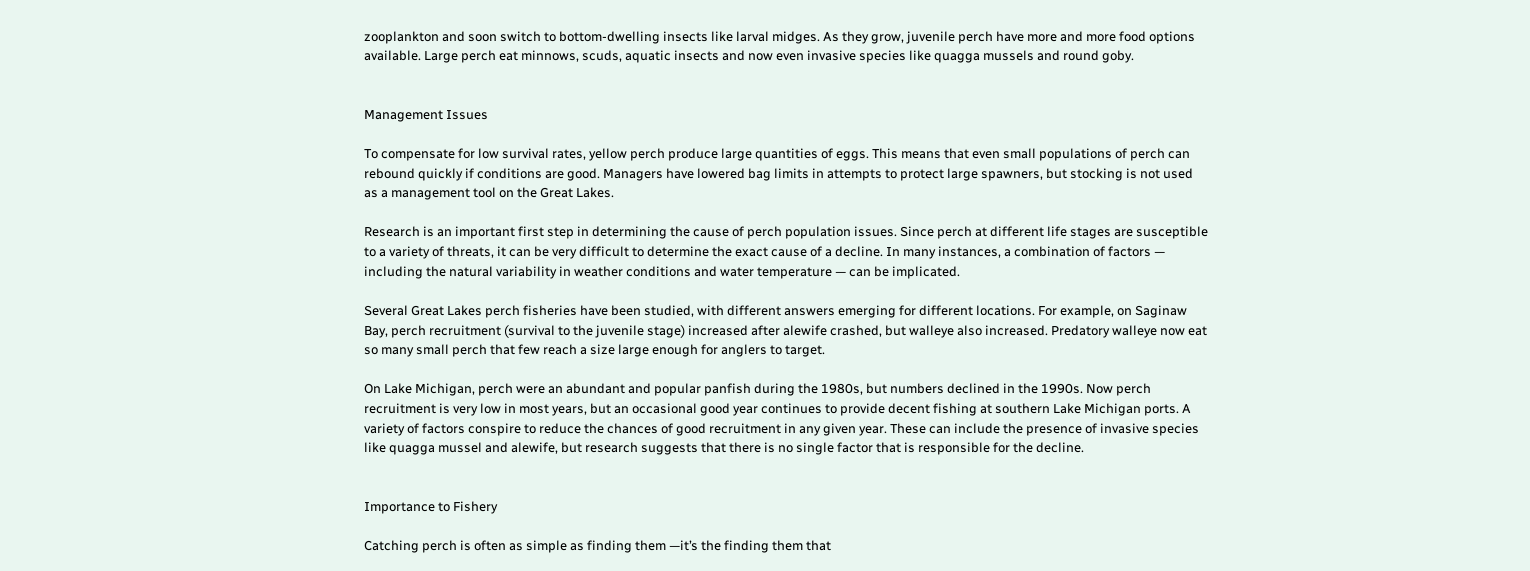zooplankton and soon switch to bottom-dwelling insects like larval midges. As they grow, juvenile perch have more and more food options available. Large perch eat minnows, scuds, aquatic insects and now even invasive species like quagga mussels and round goby.


Management Issues

To compensate for low survival rates, yellow perch produce large quantities of eggs. This means that even small populations of perch can rebound quickly if conditions are good. Managers have lowered bag limits in attempts to protect large spawners, but stocking is not used as a management tool on the Great Lakes.

Research is an important first step in determining the cause of perch population issues. Since perch at different life stages are susceptible to a variety of threats, it can be very difficult to determine the exact cause of a decline. In many instances, a combination of factors — including the natural variability in weather conditions and water temperature — can be implicated.

Several Great Lakes perch fisheries have been studied, with different answers emerging for different locations. For example, on Saginaw Bay, perch recruitment (survival to the juvenile stage) increased after alewife crashed, but walleye also increased. Predatory walleye now eat so many small perch that few reach a size large enough for anglers to target.

On Lake Michigan, perch were an abundant and popular panfish during the 1980s, but numbers declined in the 1990s. Now perch recruitment is very low in most years, but an occasional good year continues to provide decent fishing at southern Lake Michigan ports. A variety of factors conspire to reduce the chances of good recruitment in any given year. These can include the presence of invasive species like quagga mussel and alewife, but research suggests that there is no single factor that is responsible for the decline.


Importance to Fishery

Catching perch is often as simple as finding them —it’s the finding them that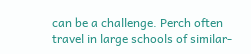can be a challenge. Perch often travel in large schools of similar-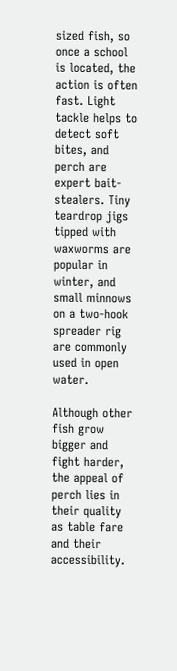sized fish, so once a school is located, the action is often fast. Light tackle helps to detect soft bites, and perch are expert bait-stealers. Tiny teardrop jigs tipped with waxworms are popular in winter, and small minnows on a two-hook spreader rig are commonly used in open water.

Although other fish grow bigger and fight harder, the appeal of perch lies in their quality as table fare and their accessibility.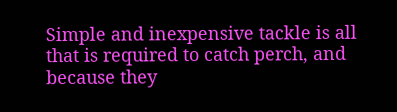Simple and inexpensive tackle is all that is required to catch perch, and because they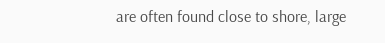are often found close to shore, large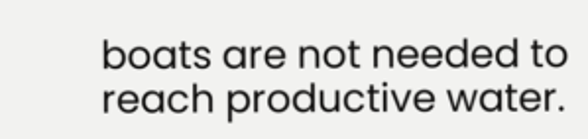boats are not needed to reach productive water.